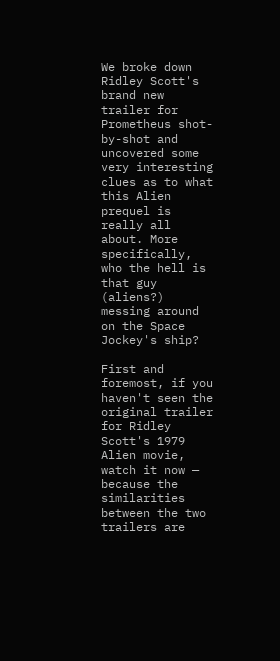We broke down Ridley Scott's brand new trailer for Prometheus shot-by-shot and uncovered some very interesting clues as to what this Alien prequel is really all about. More specifically, who the hell is that guy (aliens?) messing around on the Space Jockey's ship?

First and foremost, if you haven't seen the original trailer for Ridley Scott's 1979 Alien movie, watch it now — because the similarities between the two trailers are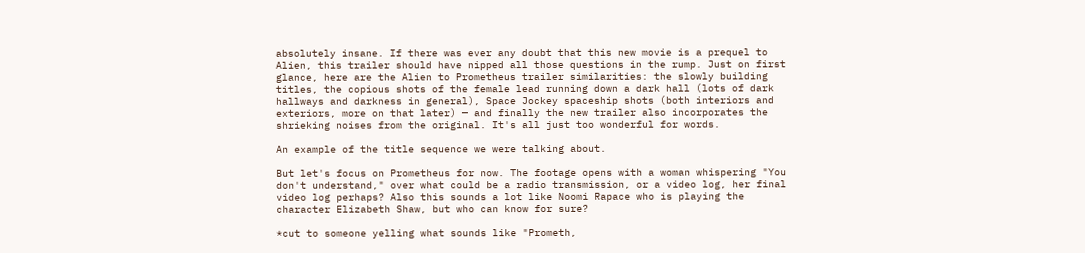absolutely insane. If there was ever any doubt that this new movie is a prequel to Alien, this trailer should have nipped all those questions in the rump. Just on first glance, here are the Alien to Prometheus trailer similarities: the slowly building titles, the copious shots of the female lead running down a dark hall (lots of dark hallways and darkness in general), Space Jockey spaceship shots (both interiors and exteriors, more on that later) — and finally the new trailer also incorporates the shrieking noises from the original. It's all just too wonderful for words.

An example of the title sequence we were talking about.

But let's focus on Prometheus for now. The footage opens with a woman whispering "You don't understand," over what could be a radio transmission, or a video log, her final video log perhaps? Also this sounds a lot like Noomi Rapace who is playing the character Elizabeth Shaw, but who can know for sure?

*cut to someone yelling what sounds like "Prometh,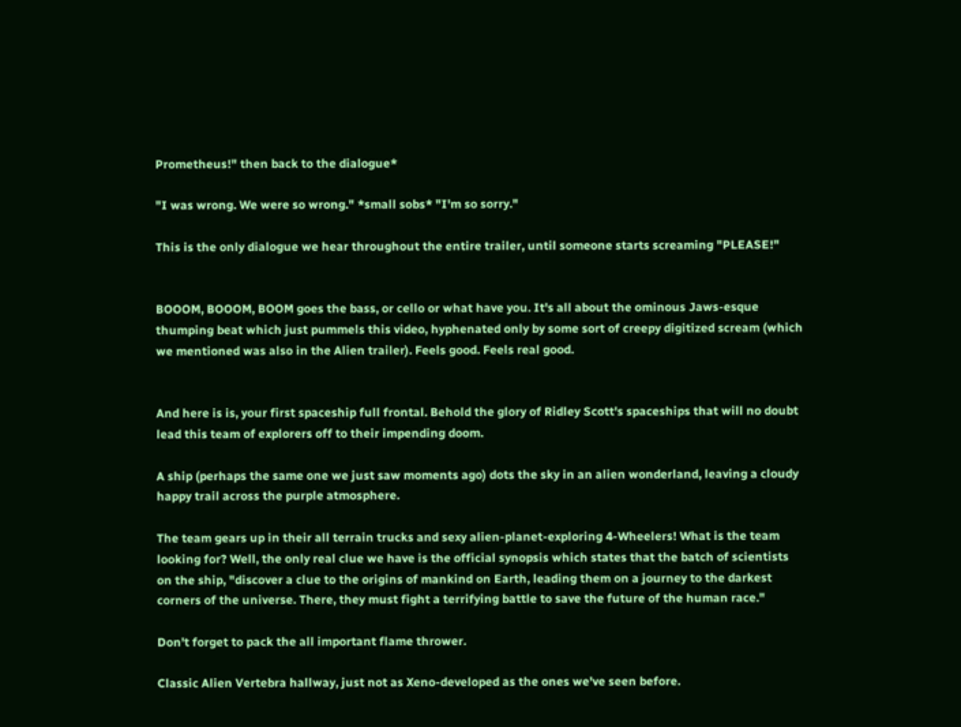Prometheus!" then back to the dialogue*

"I was wrong. We were so wrong." *small sobs* "I'm so sorry."

This is the only dialogue we hear throughout the entire trailer, until someone starts screaming "PLEASE!"


BOOOM, BOOOM, BOOM goes the bass, or cello or what have you. It's all about the ominous Jaws-esque thumping beat which just pummels this video, hyphenated only by some sort of creepy digitized scream (which we mentioned was also in the Alien trailer). Feels good. Feels real good.


And here is is, your first spaceship full frontal. Behold the glory of Ridley Scott's spaceships that will no doubt lead this team of explorers off to their impending doom.

A ship (perhaps the same one we just saw moments ago) dots the sky in an alien wonderland, leaving a cloudy happy trail across the purple atmosphere.

The team gears up in their all terrain trucks and sexy alien-planet-exploring 4-Wheelers! What is the team looking for? Well, the only real clue we have is the official synopsis which states that the batch of scientists on the ship, "discover a clue to the origins of mankind on Earth, leading them on a journey to the darkest corners of the universe. There, they must fight a terrifying battle to save the future of the human race."

Don't forget to pack the all important flame thrower.

Classic Alien Vertebra hallway, just not as Xeno-developed as the ones we've seen before.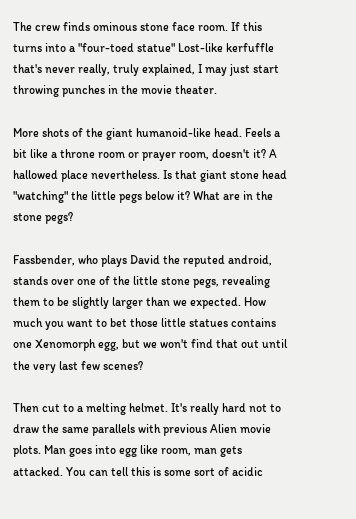The crew finds ominous stone face room. If this turns into a "four-toed statue" Lost-like kerfuffle that's never really, truly explained, I may just start throwing punches in the movie theater.

More shots of the giant humanoid-like head. Feels a bit like a throne room or prayer room, doesn't it? A hallowed place nevertheless. Is that giant stone head "watching" the little pegs below it? What are in the stone pegs?

Fassbender, who plays David the reputed android, stands over one of the little stone pegs, revealing them to be slightly larger than we expected. How much you want to bet those little statues contains one Xenomorph egg, but we won't find that out until the very last few scenes?

Then cut to a melting helmet. It's really hard not to draw the same parallels with previous Alien movie plots. Man goes into egg like room, man gets attacked. You can tell this is some sort of acidic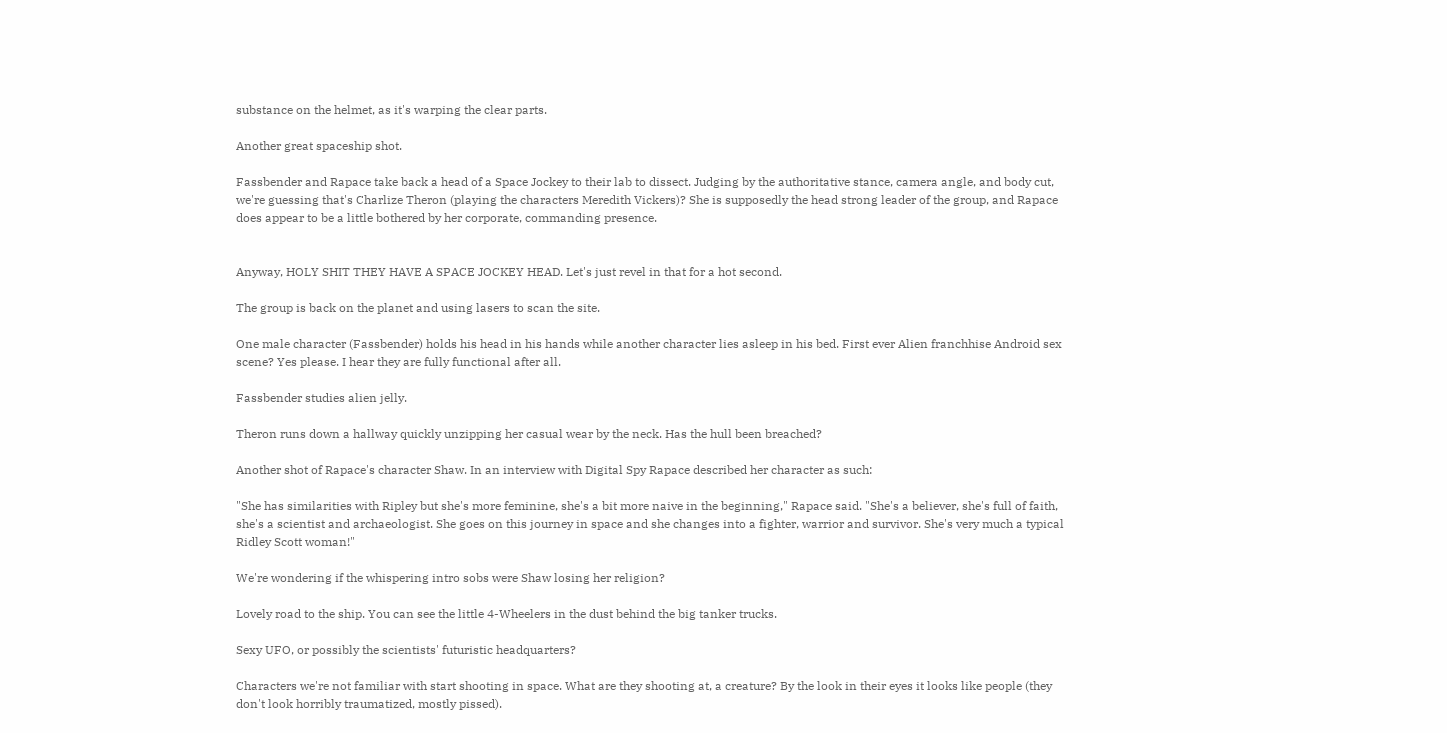substance on the helmet, as it's warping the clear parts.

Another great spaceship shot.

Fassbender and Rapace take back a head of a Space Jockey to their lab to dissect. Judging by the authoritative stance, camera angle, and body cut, we're guessing that's Charlize Theron (playing the characters Meredith Vickers)? She is supposedly the head strong leader of the group, and Rapace does appear to be a little bothered by her corporate, commanding presence.


Anyway, HOLY SHIT THEY HAVE A SPACE JOCKEY HEAD. Let's just revel in that for a hot second.

The group is back on the planet and using lasers to scan the site.

One male character (Fassbender) holds his head in his hands while another character lies asleep in his bed. First ever Alien franchhise Android sex scene? Yes please. I hear they are fully functional after all.

Fassbender studies alien jelly.

Theron runs down a hallway quickly unzipping her casual wear by the neck. Has the hull been breached?

Another shot of Rapace's character Shaw. In an interview with Digital Spy Rapace described her character as such:

"She has similarities with Ripley but she's more feminine, she's a bit more naive in the beginning," Rapace said. "She's a believer, she's full of faith, she's a scientist and archaeologist. She goes on this journey in space and she changes into a fighter, warrior and survivor. She's very much a typical Ridley Scott woman!"

We're wondering if the whispering intro sobs were Shaw losing her religion?

Lovely road to the ship. You can see the little 4-Wheelers in the dust behind the big tanker trucks.

Sexy UFO, or possibly the scientists' futuristic headquarters?

Characters we're not familiar with start shooting in space. What are they shooting at, a creature? By the look in their eyes it looks like people (they don't look horribly traumatized, mostly pissed).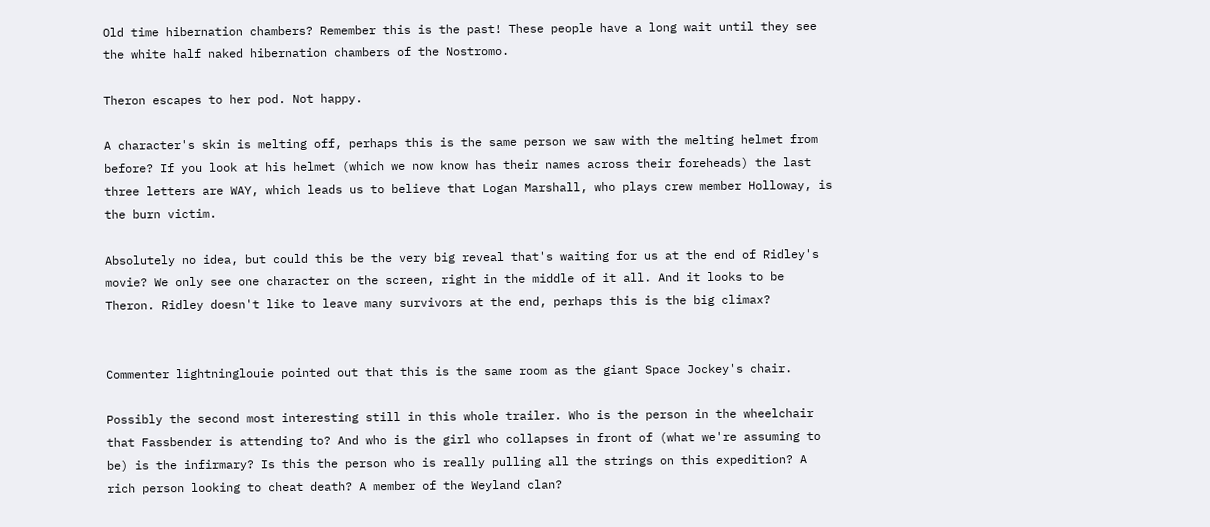Old time hibernation chambers? Remember this is the past! These people have a long wait until they see the white half naked hibernation chambers of the Nostromo.

Theron escapes to her pod. Not happy.

A character's skin is melting off, perhaps this is the same person we saw with the melting helmet from before? If you look at his helmet (which we now know has their names across their foreheads) the last three letters are WAY, which leads us to believe that Logan Marshall, who plays crew member Holloway, is the burn victim.

Absolutely no idea, but could this be the very big reveal that's waiting for us at the end of Ridley's movie? We only see one character on the screen, right in the middle of it all. And it looks to be Theron. Ridley doesn't like to leave many survivors at the end, perhaps this is the big climax?


Commenter lightninglouie pointed out that this is the same room as the giant Space Jockey's chair.

Possibly the second most interesting still in this whole trailer. Who is the person in the wheelchair that Fassbender is attending to? And who is the girl who collapses in front of (what we're assuming to be) is the infirmary? Is this the person who is really pulling all the strings on this expedition? A rich person looking to cheat death? A member of the Weyland clan?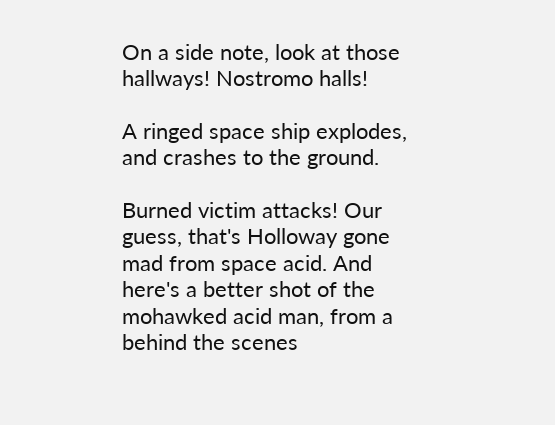On a side note, look at those hallways! Nostromo halls!

A ringed space ship explodes, and crashes to the ground.

Burned victim attacks! Our guess, that's Holloway gone mad from space acid. And here's a better shot of the mohawked acid man, from a behind the scenes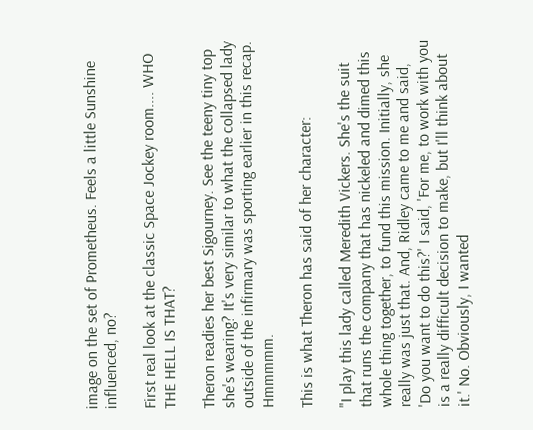image on the set of Prometheus. Feels a little Sunshine influenced, no?

First real look at the classic Space Jockey room.... WHO THE HELL IS THAT?

Theron readies her best Sigourney. See the teeny tiny top she's wearing? It's very similar to what the collapsed lady outside of the infirmary was sporting earlier in this recap. Hmmmmm.

This is what Theron has said of her character:

"I play this lady called Meredith Vickers. She's the suit that runs the company that has nickeled and dimed this whole thing together, to fund this mission. Initially, she really was just that. And, Ridley came to me and said, 'Do you want to do this?' I said, 'For me, to work with you is a really difficult decision to make, but I'll think about it.' No. Obviously, I wanted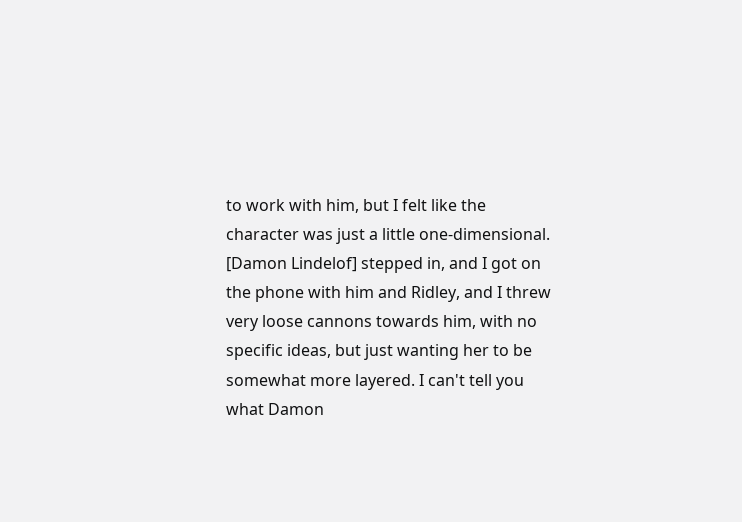to work with him, but I felt like the character was just a little one-dimensional. [Damon Lindelof] stepped in, and I got on the phone with him and Ridley, and I threw very loose cannons towards him, with no specific ideas, but just wanting her to be somewhat more layered. I can't tell you what Damon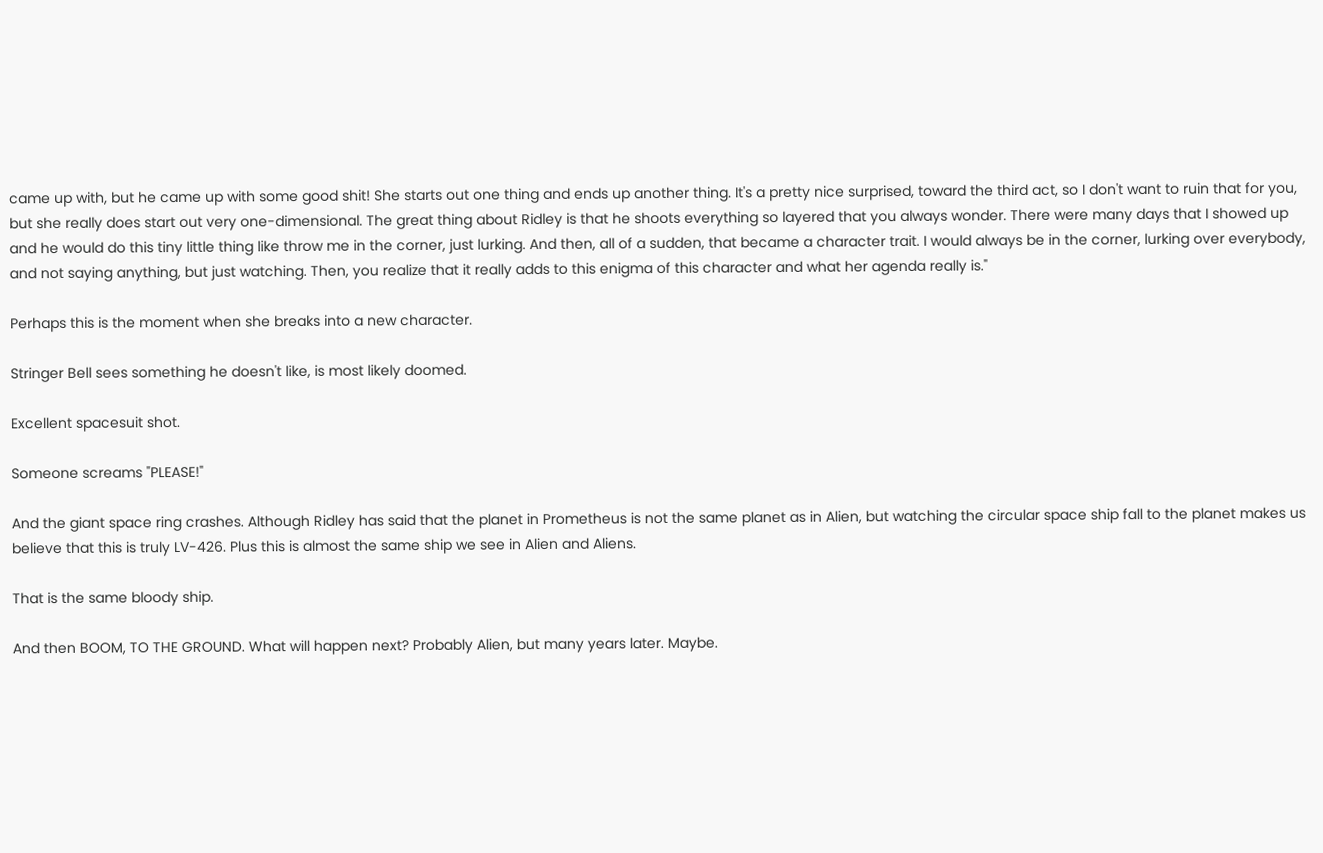came up with, but he came up with some good shit! She starts out one thing and ends up another thing. It's a pretty nice surprised, toward the third act, so I don't want to ruin that for you, but she really does start out very one-dimensional. The great thing about Ridley is that he shoots everything so layered that you always wonder. There were many days that I showed up and he would do this tiny little thing like throw me in the corner, just lurking. And then, all of a sudden, that became a character trait. I would always be in the corner, lurking over everybody, and not saying anything, but just watching. Then, you realize that it really adds to this enigma of this character and what her agenda really is."

Perhaps this is the moment when she breaks into a new character.

Stringer Bell sees something he doesn't like, is most likely doomed.

Excellent spacesuit shot.

Someone screams "PLEASE!"

And the giant space ring crashes. Although Ridley has said that the planet in Prometheus is not the same planet as in Alien, but watching the circular space ship fall to the planet makes us believe that this is truly LV-426. Plus this is almost the same ship we see in Alien and Aliens.

That is the same bloody ship.

And then BOOM, TO THE GROUND. What will happen next? Probably Alien, but many years later. Maybe.